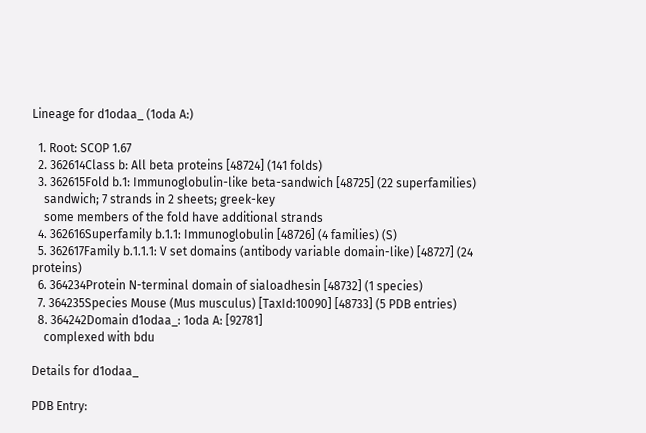Lineage for d1odaa_ (1oda A:)

  1. Root: SCOP 1.67
  2. 362614Class b: All beta proteins [48724] (141 folds)
  3. 362615Fold b.1: Immunoglobulin-like beta-sandwich [48725] (22 superfamilies)
    sandwich; 7 strands in 2 sheets; greek-key
    some members of the fold have additional strands
  4. 362616Superfamily b.1.1: Immunoglobulin [48726] (4 families) (S)
  5. 362617Family b.1.1.1: V set domains (antibody variable domain-like) [48727] (24 proteins)
  6. 364234Protein N-terminal domain of sialoadhesin [48732] (1 species)
  7. 364235Species Mouse (Mus musculus) [TaxId:10090] [48733] (5 PDB entries)
  8. 364242Domain d1odaa_: 1oda A: [92781]
    complexed with bdu

Details for d1odaa_

PDB Entry: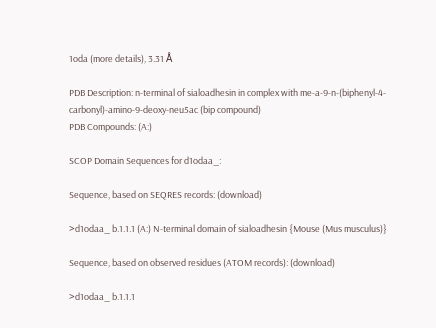1oda (more details), 3.31 Å

PDB Description: n-terminal of sialoadhesin in complex with me-a-9-n-(biphenyl-4-carbonyl)-amino-9-deoxy-neu5ac (bip compound)
PDB Compounds: (A:)

SCOP Domain Sequences for d1odaa_:

Sequence, based on SEQRES records: (download)

>d1odaa_ b.1.1.1 (A:) N-terminal domain of sialoadhesin {Mouse (Mus musculus)}

Sequence, based on observed residues (ATOM records): (download)

>d1odaa_ b.1.1.1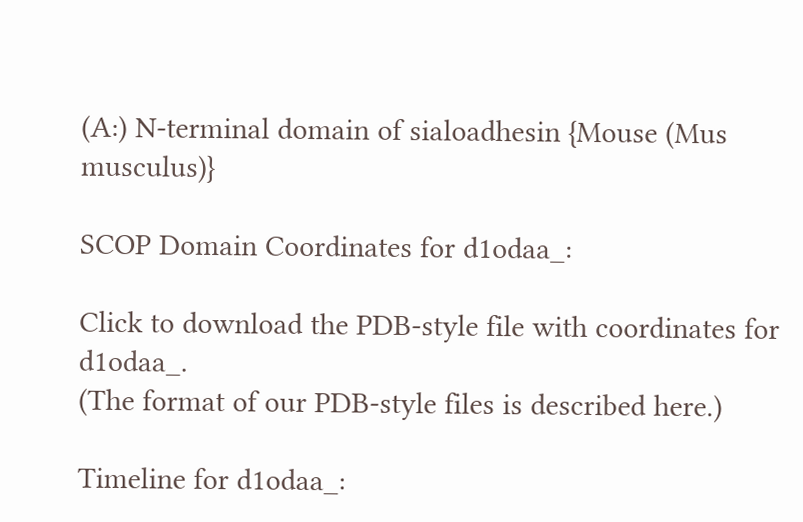(A:) N-terminal domain of sialoadhesin {Mouse (Mus musculus)}

SCOP Domain Coordinates for d1odaa_:

Click to download the PDB-style file with coordinates for d1odaa_.
(The format of our PDB-style files is described here.)

Timeline for d1odaa_: